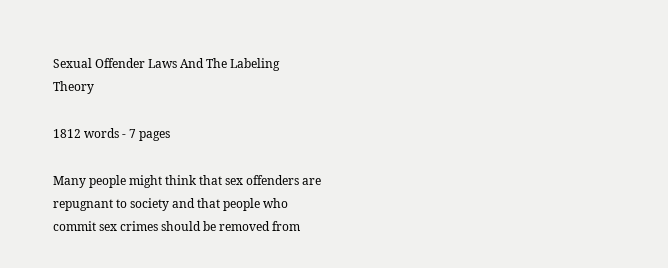Sexual Offender Laws And The Labeling Theory

1812 words - 7 pages

Many people might think that sex offenders are repugnant to society and that people who commit sex crimes should be removed from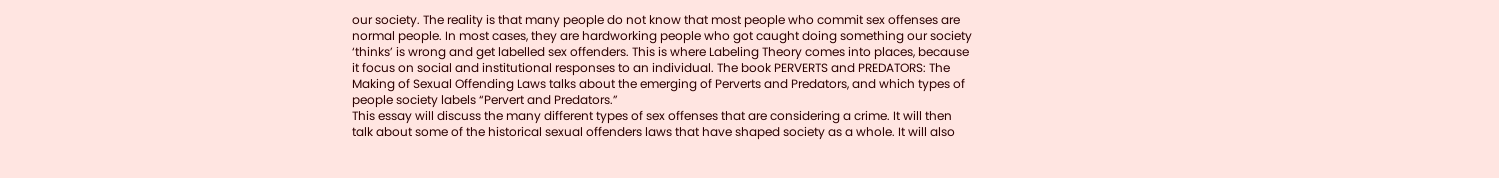our society. The reality is that many people do not know that most people who commit sex offenses are normal people. In most cases, they are hardworking people who got caught doing something our society ‘thinks’ is wrong and get labelled sex offenders. This is where Labeling Theory comes into places, because it focus on social and institutional responses to an individual. The book PERVERTS and PREDATORS: The Making of Sexual Offending Laws talks about the emerging of Perverts and Predators, and which types of people society labels “Pervert and Predators.”
This essay will discuss the many different types of sex offenses that are considering a crime. It will then talk about some of the historical sexual offenders laws that have shaped society as a whole. It will also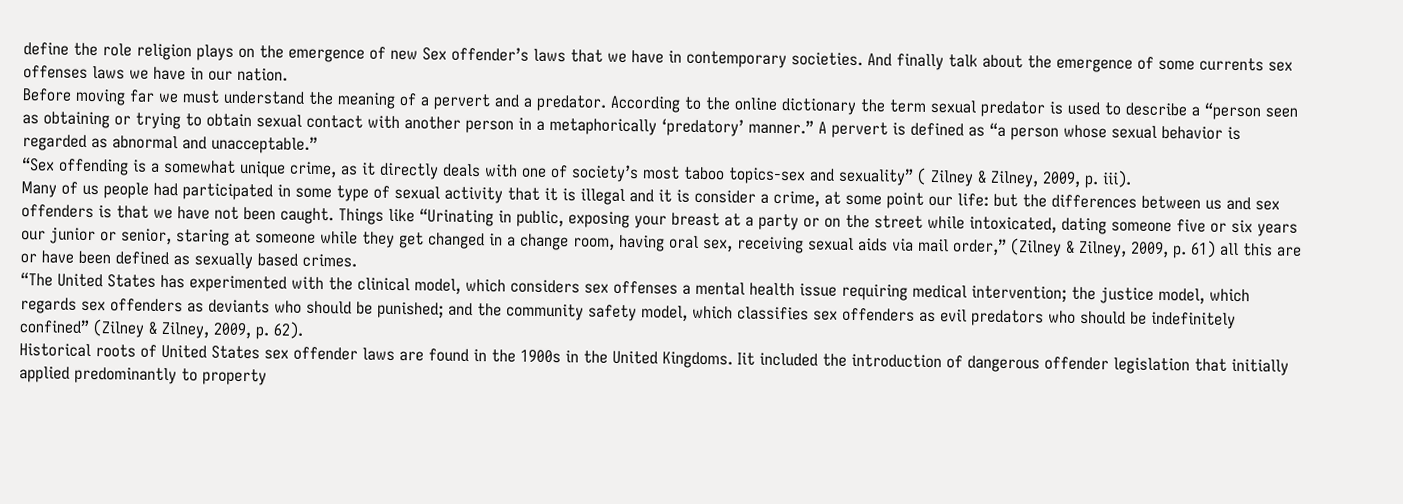define the role religion plays on the emergence of new Sex offender’s laws that we have in contemporary societies. And finally talk about the emergence of some currents sex offenses laws we have in our nation.
Before moving far we must understand the meaning of a pervert and a predator. According to the online dictionary the term sexual predator is used to describe a “person seen as obtaining or trying to obtain sexual contact with another person in a metaphorically ‘predatory’ manner.” A pervert is defined as “a person whose sexual behavior is regarded as abnormal and unacceptable.”
“Sex offending is a somewhat unique crime, as it directly deals with one of society’s most taboo topics-sex and sexuality” ( Zilney & Zilney, 2009, p. iii).
Many of us people had participated in some type of sexual activity that it is illegal and it is consider a crime, at some point our life: but the differences between us and sex offenders is that we have not been caught. Things like “Urinating in public, exposing your breast at a party or on the street while intoxicated, dating someone five or six years our junior or senior, staring at someone while they get changed in a change room, having oral sex, receiving sexual aids via mail order,” (Zilney & Zilney, 2009, p. 61) all this are or have been defined as sexually based crimes.
“The United States has experimented with the clinical model, which considers sex offenses a mental health issue requiring medical intervention; the justice model, which regards sex offenders as deviants who should be punished; and the community safety model, which classifies sex offenders as evil predators who should be indefinitely confined” (Zilney & Zilney, 2009, p. 62).
Historical roots of United States sex offender laws are found in the 1900s in the United Kingdoms. Iit included the introduction of dangerous offender legislation that initially applied predominantly to property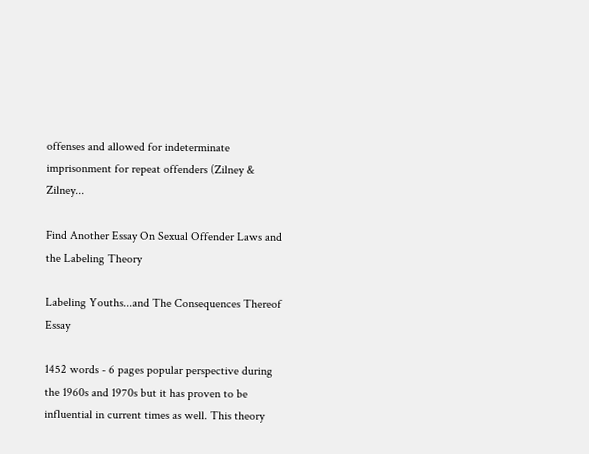offenses and allowed for indeterminate imprisonment for repeat offenders (Zilney & Zilney...

Find Another Essay On Sexual Offender Laws and the Labeling Theory

Labeling Youths...and The Consequences Thereof Essay

1452 words - 6 pages popular perspective during the 1960s and 1970s but it has proven to be influential in current times as well. This theory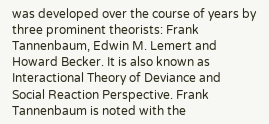was developed over the course of years by three prominent theorists: Frank Tannenbaum, Edwin M. Lemert and Howard Becker. It is also known as Interactional Theory of Deviance and Social Reaction Perspective. Frank Tannenbaum is noted with the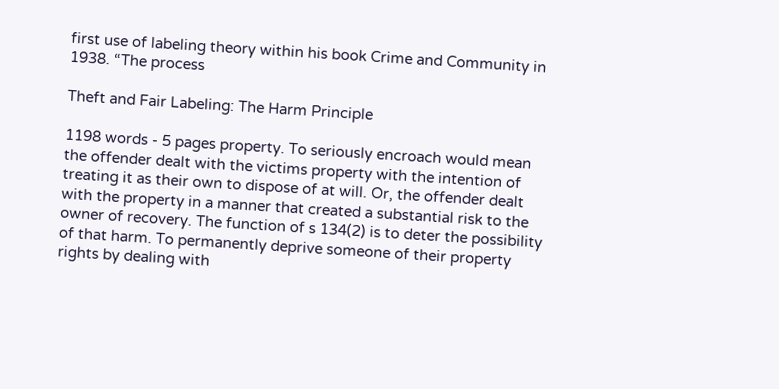first use of labeling theory within his book Crime and Community in 1938. “The process

Theft and Fair Labeling: The Harm Principle

1198 words - 5 pages property. To seriously encroach would mean the offender dealt with the victims property with the intention of treating it as their own to dispose of at will. Or, the offender dealt with the property in a manner that created a substantial risk to the owner of recovery. The function of s 134(2) is to deter the possibility of that harm. To permanently deprive someone of their property rights by dealing with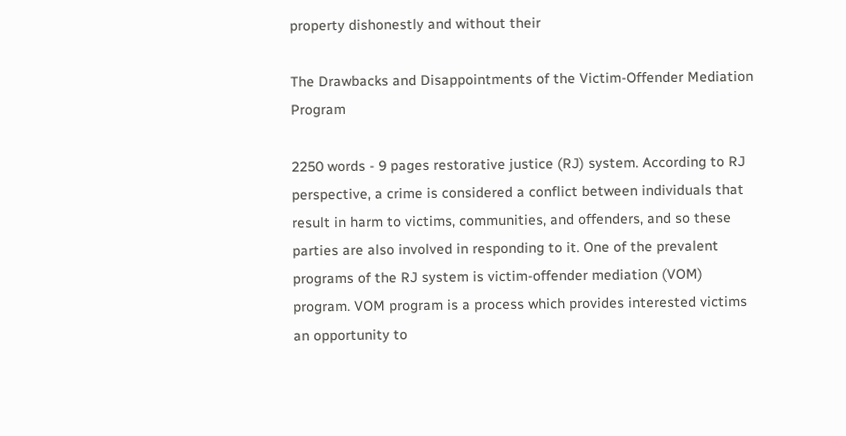property dishonestly and without their

The Drawbacks and Disappointments of the Victim-Offender Mediation Program

2250 words - 9 pages restorative justice (RJ) system. According to RJ perspective, a crime is considered a conflict between individuals that result in harm to victims, communities, and offenders, and so these parties are also involved in responding to it. One of the prevalent programs of the RJ system is victim-offender mediation (VOM) program. VOM program is a process which provides interested victims an opportunity to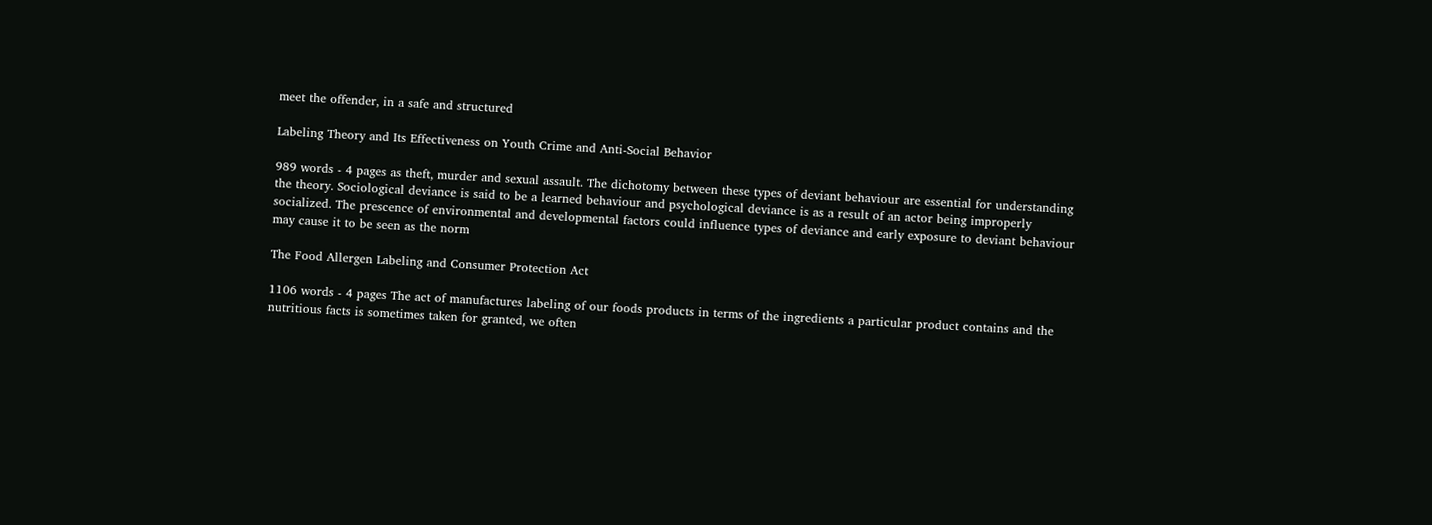meet the offender, in a safe and structured

Labeling Theory and Its Effectiveness on Youth Crime and Anti-Social Behavior

989 words - 4 pages as theft, murder and sexual assault. The dichotomy between these types of deviant behaviour are essential for understanding the theory. Sociological deviance is said to be a learned behaviour and psychological deviance is as a result of an actor being improperly socialized. The prescence of environmental and developmental factors could influence types of deviance and early exposure to deviant behaviour may cause it to be seen as the norm

The Food Allergen Labeling and Consumer Protection Act

1106 words - 4 pages The act of manufactures labeling of our foods products in terms of the ingredients a particular product contains and the nutritious facts is sometimes taken for granted, we often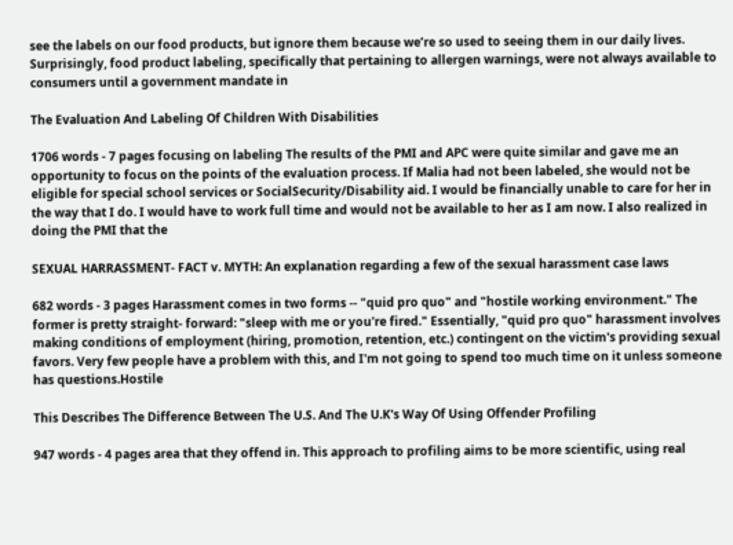see the labels on our food products, but ignore them because we’re so used to seeing them in our daily lives. Surprisingly, food product labeling, specifically that pertaining to allergen warnings, were not always available to consumers until a government mandate in

The Evaluation And Labeling Of Children With Disabilities

1706 words - 7 pages focusing on labeling The results of the PMI and APC were quite similar and gave me an opportunity to focus on the points of the evaluation process. If Malia had not been labeled, she would not be eligible for special school services or SocialSecurity/Disability aid. I would be financially unable to care for her in the way that I do. I would have to work full time and would not be available to her as I am now. I also realized in doing the PMI that the

SEXUAL HARRASSMENT- FACT v. MYTH: An explanation regarding a few of the sexual harassment case laws

682 words - 3 pages Harassment comes in two forms -- "quid pro quo" and "hostile working environment." The former is pretty straight- forward: "sleep with me or you're fired." Essentially, "quid pro quo" harassment involves making conditions of employment (hiring, promotion, retention, etc.) contingent on the victim's providing sexual favors. Very few people have a problem with this, and I'm not going to spend too much time on it unless someone has questions.Hostile

This Describes The Difference Between The U.S. And The U.K's Way Of Using Offender Profiling

947 words - 4 pages area that they offend in. This approach to profiling aims to be more scientific, using real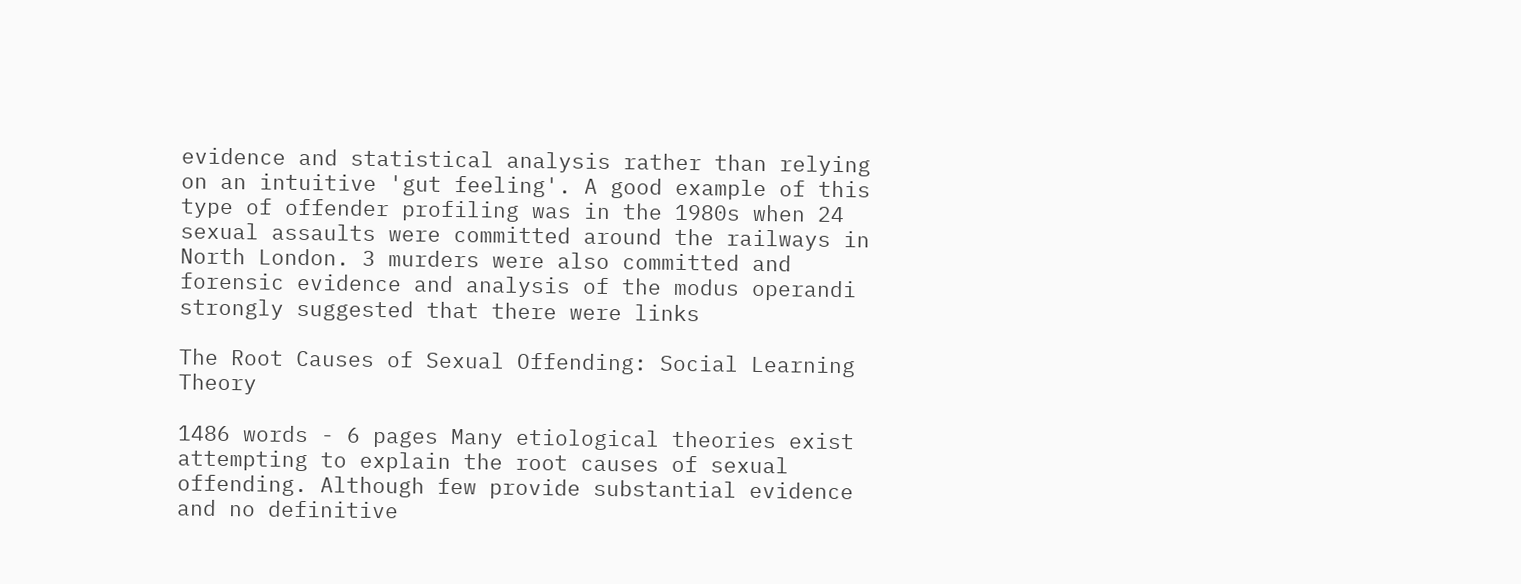evidence and statistical analysis rather than relying on an intuitive 'gut feeling'. A good example of this type of offender profiling was in the 1980s when 24 sexual assaults were committed around the railways in North London. 3 murders were also committed and forensic evidence and analysis of the modus operandi strongly suggested that there were links

The Root Causes of Sexual Offending: Social Learning Theory

1486 words - 6 pages Many etiological theories exist attempting to explain the root causes of sexual offending. Although few provide substantial evidence and no definitive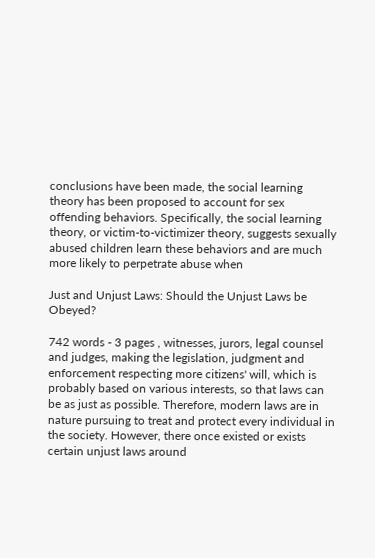conclusions have been made, the social learning theory has been proposed to account for sex offending behaviors. Specifically, the social learning theory, or victim-to-victimizer theory, suggests sexually abused children learn these behaviors and are much more likely to perpetrate abuse when

Just and Unjust Laws: Should the Unjust Laws be Obeyed?

742 words - 3 pages , witnesses, jurors, legal counsel and judges, making the legislation, judgment and enforcement respecting more citizens' will, which is probably based on various interests, so that laws can be as just as possible. Therefore, modern laws are in nature pursuing to treat and protect every individual in the society. However, there once existed or exists certain unjust laws around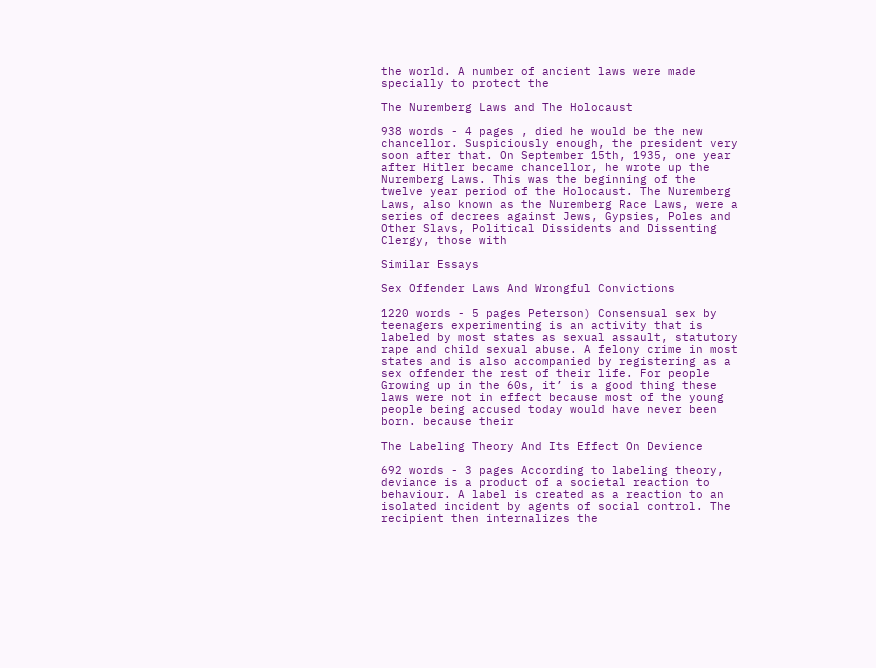the world. A number of ancient laws were made specially to protect the

The Nuremberg Laws and The Holocaust

938 words - 4 pages , died he would be the new chancellor. Suspiciously enough, the president very soon after that. On September 15th, 1935, one year after Hitler became chancellor, he wrote up the Nuremberg Laws. This was the beginning of the twelve year period of the Holocaust. The Nuremberg Laws, also known as the Nuremberg Race Laws, were a series of decrees against Jews, Gypsies, Poles and Other Slavs, Political Dissidents and Dissenting Clergy, those with

Similar Essays

Sex Offender Laws And Wrongful Convictions

1220 words - 5 pages Peterson) Consensual sex by teenagers experimenting is an activity that is labeled by most states as sexual assault, statutory rape and child sexual abuse. A felony crime in most states and is also accompanied by registering as a sex offender the rest of their life. For people Growing up in the 60s, it’ is a good thing these laws were not in effect because most of the young people being accused today would have never been born. because their

The Labeling Theory And Its Effect On Devience

692 words - 3 pages According to labeling theory, deviance is a product of a societal reaction to behaviour. A label is created as a reaction to an isolated incident by agents of social control. The recipient then internalizes the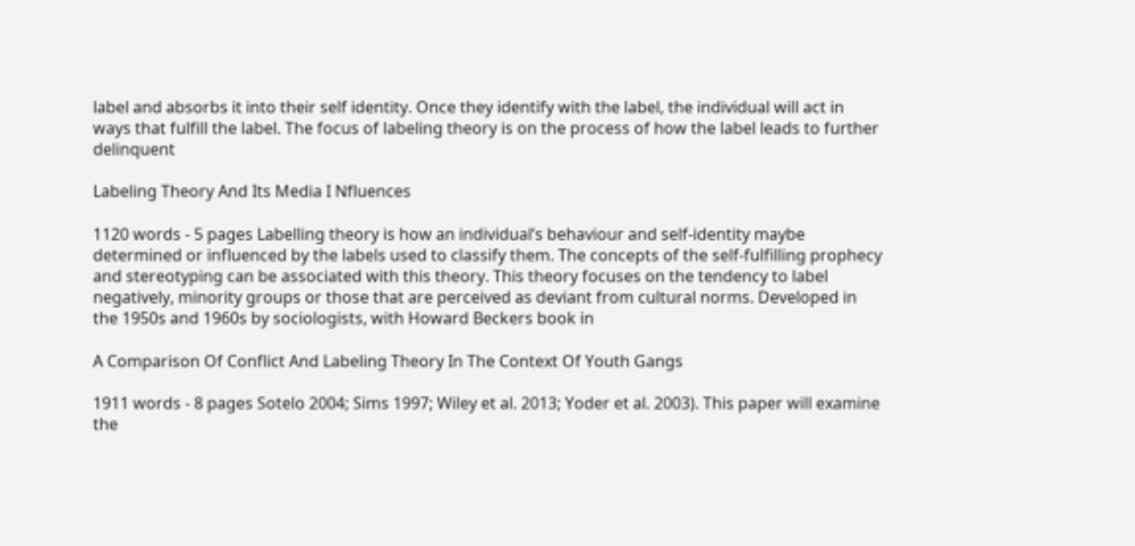label and absorbs it into their self identity. Once they identify with the label, the individual will act in ways that fulfill the label. The focus of labeling theory is on the process of how the label leads to further delinquent

Labeling Theory And Its Media I Nfluences

1120 words - 5 pages Labelling theory is how an individual’s behaviour and self-identity maybe determined or influenced by the labels used to classify them. The concepts of the self-fulfilling prophecy and stereotyping can be associated with this theory. This theory focuses on the tendency to label negatively, minority groups or those that are perceived as deviant from cultural norms. Developed in the 1950s and 1960s by sociologists, with Howard Beckers book in

A Comparison Of Conflict And Labeling Theory In The Context Of Youth Gangs

1911 words - 8 pages Sotelo 2004; Sims 1997; Wiley et al. 2013; Yoder et al. 2003). This paper will examine the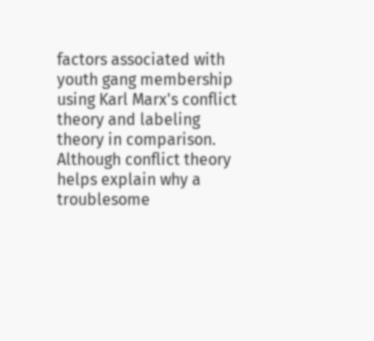factors associated with youth gang membership using Karl Marx's conflict theory and labeling theory in comparison. Although conflict theory helps explain why a troublesome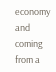economy and coming from a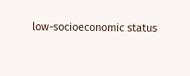low-socioeconomic status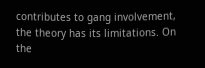contributes to gang involvement, the theory has its limitations. On the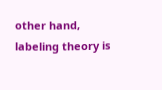other hand, labeling theory is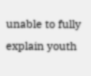unable to fully explain youth